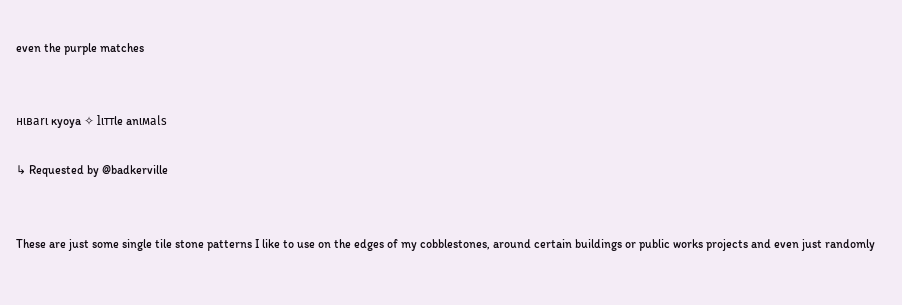even the purple matches


нιвarι ĸyoya ✧ lιттle anιмalѕ

↳ Requested by @badkerville


These are just some single tile stone patterns I like to use on the edges of my cobblestones, around certain buildings or public works projects and even just randomly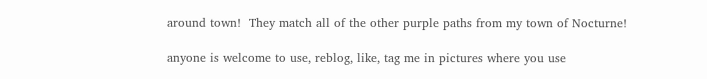around town!  They match all of the other purple paths from my town of Nocturne!

anyone is welcome to use, reblog, like, tag me in pictures where you use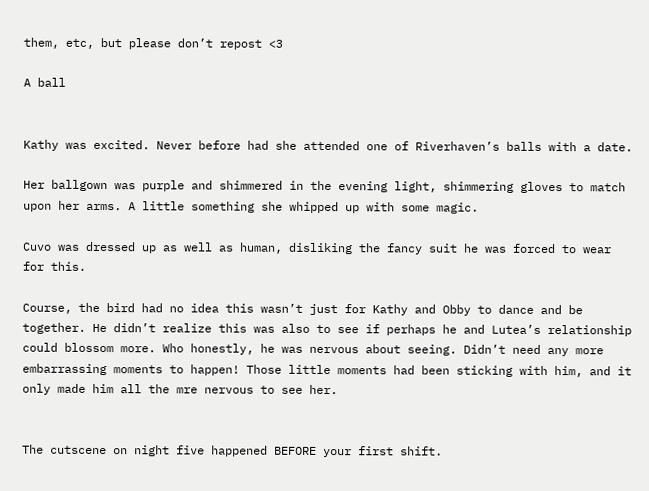them, etc, but please don’t repost <3

A ball


Kathy was excited. Never before had she attended one of Riverhaven’s balls with a date.

Her ballgown was purple and shimmered in the evening light, shimmering gloves to match upon her arms. A little something she whipped up with some magic.

Cuvo was dressed up as well as human, disliking the fancy suit he was forced to wear for this.

Course, the bird had no idea this wasn’t just for Kathy and Obby to dance and be together. He didn’t realize this was also to see if perhaps he and Lutea’s relationship could blossom more. Who honestly, he was nervous about seeing. Didn’t need any more embarrassing moments to happen! Those little moments had been sticking with him, and it only made him all the mre nervous to see her.


The cutscene on night five happened BEFORE your first shift.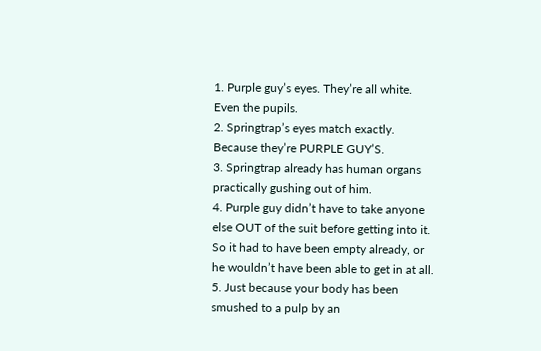1. Purple guy’s eyes. They’re all white. Even the pupils.
2. Springtrap’s eyes match exactly. Because they’re PURPLE GUY’S.
3. Springtrap already has human organs practically gushing out of him.
4. Purple guy didn’t have to take anyone else OUT of the suit before getting into it. So it had to have been empty already, or he wouldn’t have been able to get in at all.
5. Just because your body has been smushed to a pulp by an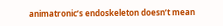animatronic’s endoskeleton doesn’t mean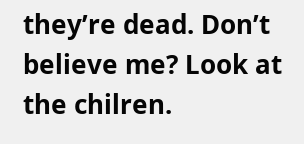they’re dead. Don’t believe me? Look at the chilren.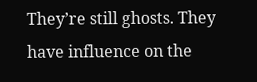They’re still ghosts. They have influence on the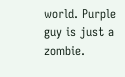world. Purple guy is just a zombie.